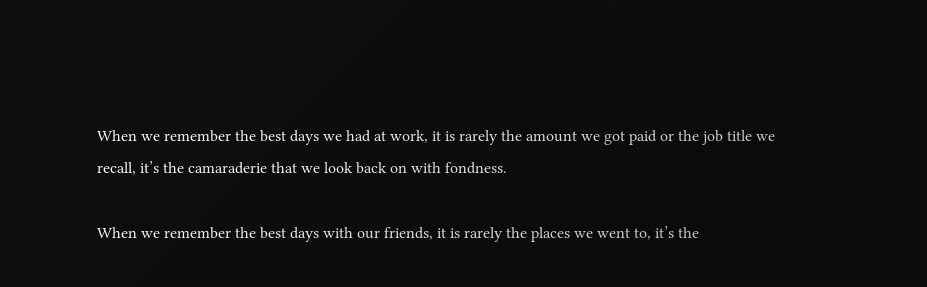When we remember the best days we had at work, it is rarely the amount we got paid or the job title we recall, it’s the camaraderie that we look back on with fondness.

When we remember the best days with our friends, it is rarely the places we went to, it’s the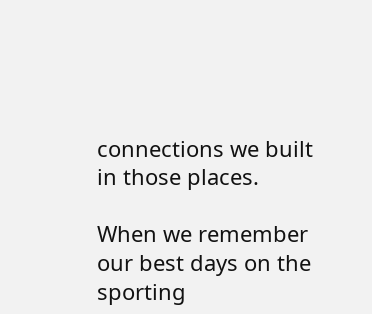connections we built in those places.

When we remember our best days on the sporting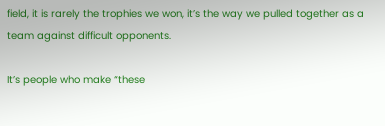field, it is rarely the trophies we won, it’s the way we pulled together as a team against difficult opponents.

It’s people who make “these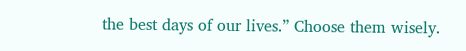the best days of our lives.” Choose them wisely.